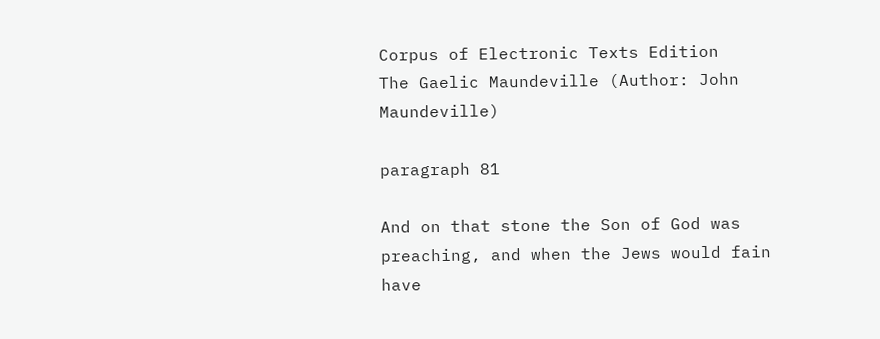Corpus of Electronic Texts Edition
The Gaelic Maundeville (Author: John Maundeville)

paragraph 81

And on that stone the Son of God was preaching, and when the Jews would fain have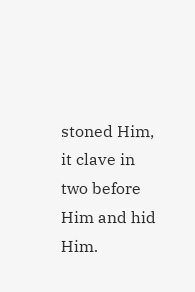stoned Him, it clave in two before Him and hid Him.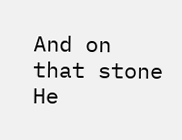And on that stone He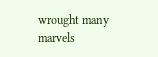wrought many marvels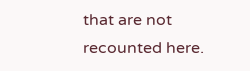that are not recounted here.